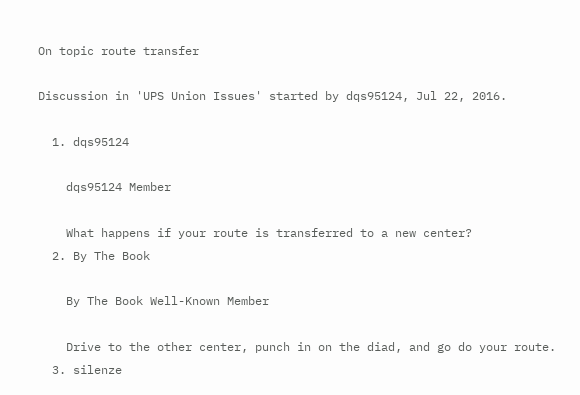On topic route transfer

Discussion in 'UPS Union Issues' started by dqs95124, Jul 22, 2016.

  1. dqs95124

    dqs95124 Member

    What happens if your route is transferred to a new center?
  2. By The Book

    By The Book Well-Known Member

    Drive to the other center, punch in on the diad, and go do your route.
  3. silenze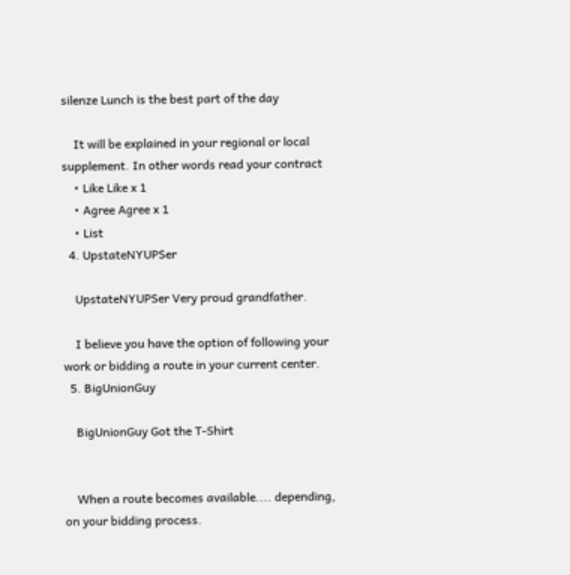silenze Lunch is the best part of the day

    It will be explained in your regional or local supplement. In other words read your contract
    • Like Like x 1
    • Agree Agree x 1
    • List
  4. UpstateNYUPSer

    UpstateNYUPSer Very proud grandfather.

    I believe you have the option of following your work or bidding a route in your current center.
  5. BigUnionGuy

    BigUnionGuy Got the T-Shirt


    When a route becomes available.... depending, on your bidding process.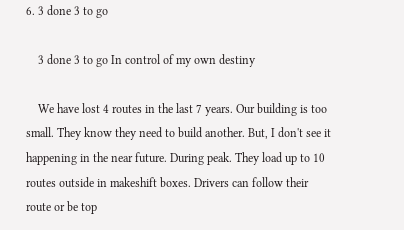6. 3 done 3 to go

    3 done 3 to go In control of my own destiny

    We have lost 4 routes in the last 7 years. Our building is too small. They know they need to build another. But, I don't see it happening in the near future. During peak. They load up to 10 routes outside in makeshift boxes. Drivers can follow their route or be top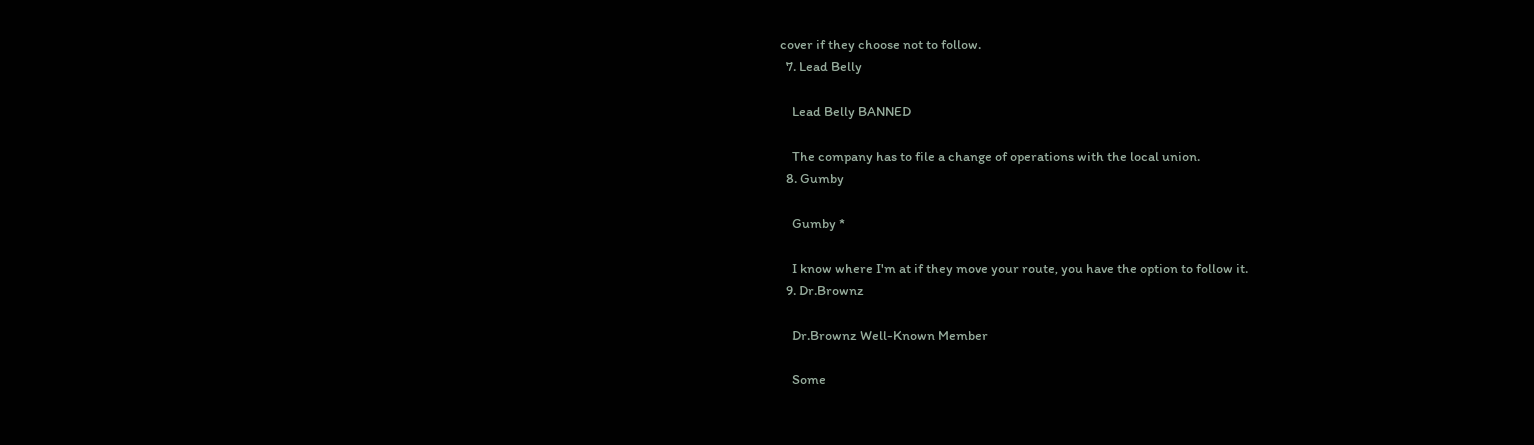cover if they choose not to follow.
  7. Lead Belly

    Lead Belly BANNED

    The company has to file a change of operations with the local union.
  8. Gumby

    Gumby *

    I know where I'm at if they move your route, you have the option to follow it.
  9. Dr.Brownz

    Dr.Brownz Well-Known Member

    Some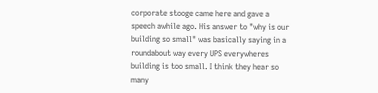corporate stooge came here and gave a speech awhile ago. His answer to "why is our building so small" was basically saying in a roundabout way every UPS everywheres building is too small. I think they hear so many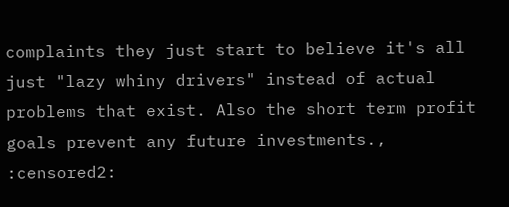complaints they just start to believe it's all just "lazy whiny drivers" instead of actual problems that exist. Also the short term profit goals prevent any future investments., :censored2: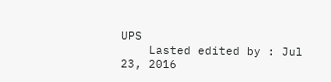UPS
    Lasted edited by : Jul 23, 2016